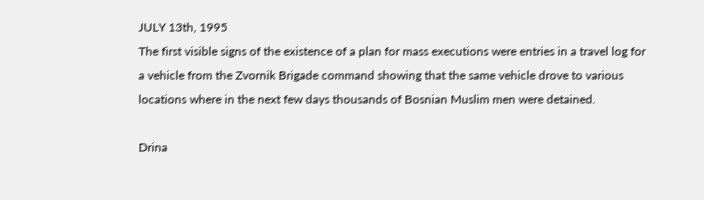JULY 13th, 1995
The first visible signs of the existence of a plan for mass executions were entries in a travel log for a vehicle from the Zvornik Brigade command showing that the same vehicle drove to various locations where in the next few days thousands of Bosnian Muslim men were detained.

Drina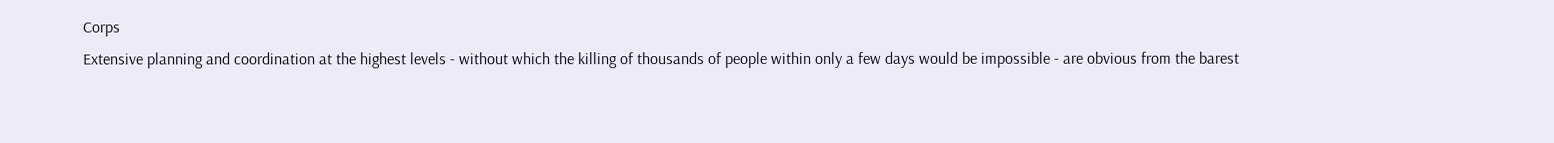Corps
Extensive planning and coordination at the highest levels - without which the killing of thousands of people within only a few days would be impossible - are obvious from the barest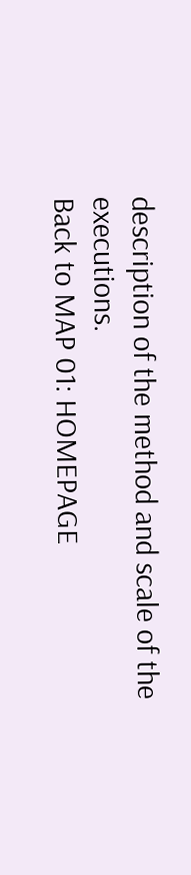description of the method and scale of the executions.
Back to MAP 01: HOMEPAGE